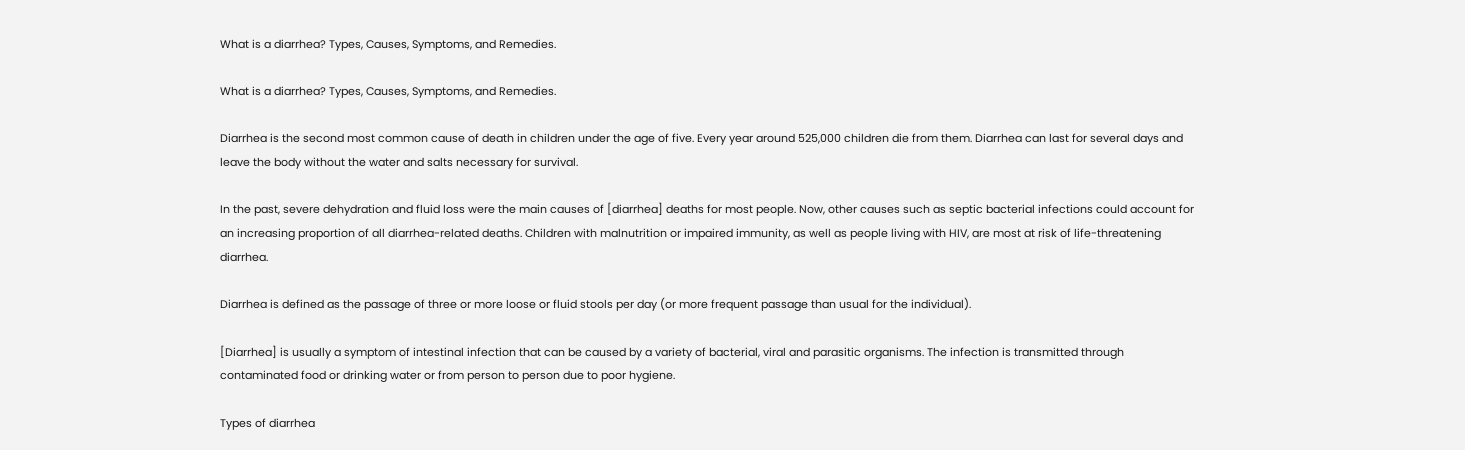What is a diarrhea? Types, Causes, Symptoms, and Remedies.

What is a diarrhea? Types, Causes, Symptoms, and Remedies.

Diarrhea is the second most common cause of death in children under the age of five. Every year around 525,000 children die from them. Diarrhea can last for several days and leave the body without the water and salts necessary for survival.

In the past, severe dehydration and fluid loss were the main causes of [diarrhea] deaths for most people. Now, other causes such as septic bacterial infections could account for an increasing proportion of all diarrhea-related deaths. Children with malnutrition or impaired immunity, as well as people living with HIV, are most at risk of life-threatening diarrhea.

Diarrhea is defined as the passage of three or more loose or fluid stools per day (or more frequent passage than usual for the individual).

[Diarrhea] is usually a symptom of intestinal infection that can be caused by a variety of bacterial, viral and parasitic organisms. The infection is transmitted through contaminated food or drinking water or from person to person due to poor hygiene.

Types of diarrhea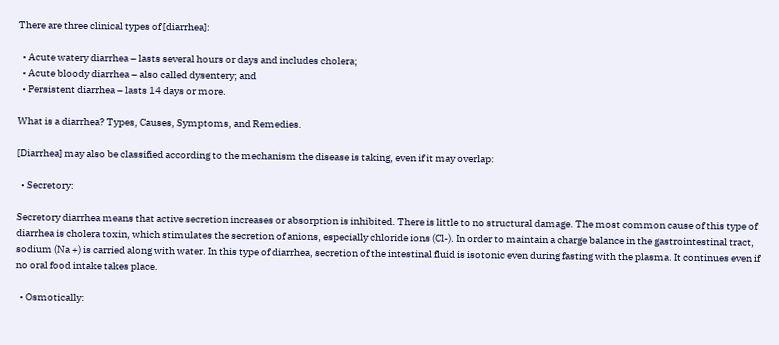There are three clinical types of [diarrhea]:

  • Acute watery diarrhea – lasts several hours or days and includes cholera;
  • Acute bloody diarrhea – also called dysentery; and
  • Persistent diarrhea – lasts 14 days or more.

What is a diarrhea? Types, Causes, Symptoms, and Remedies.

[Diarrhea] may also be classified according to the mechanism the disease is taking, even if it may overlap:

  • Secretory:

Secretory diarrhea means that active secretion increases or absorption is inhibited. There is little to no structural damage. The most common cause of this type of diarrhea is cholera toxin, which stimulates the secretion of anions, especially chloride ions (Cl-). In order to maintain a charge balance in the gastrointestinal tract, sodium (Na +) is carried along with water. In this type of diarrhea, secretion of the intestinal fluid is isotonic even during fasting with the plasma. It continues even if no oral food intake takes place.

  • Osmotically: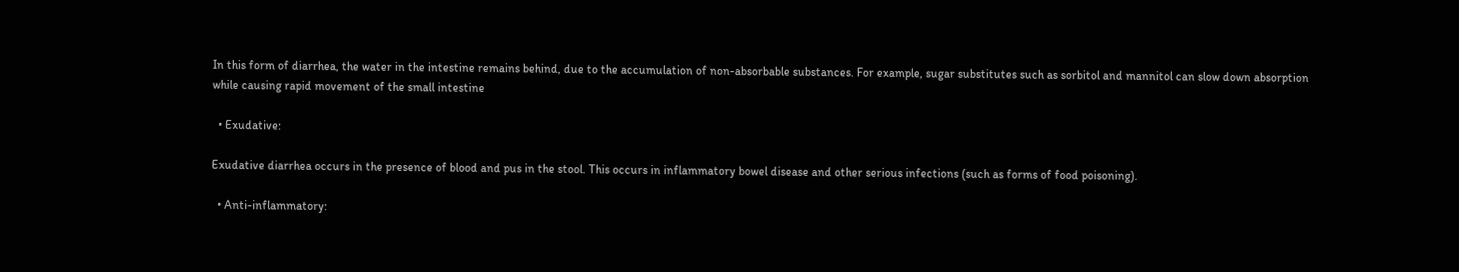In this form of diarrhea, the water in the intestine remains behind, due to the accumulation of non-absorbable substances. For example, sugar substitutes such as sorbitol and mannitol can slow down absorption while causing rapid movement of the small intestine

  • Exudative:

Exudative diarrhea occurs in the presence of blood and pus in the stool. This occurs in inflammatory bowel disease and other serious infections (such as forms of food poisoning).

  • Anti-inflammatory: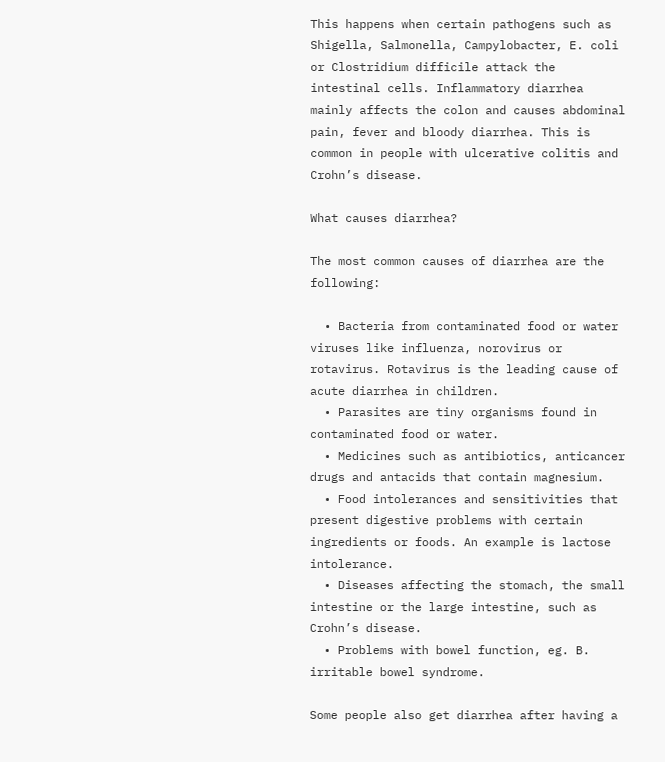This happens when certain pathogens such as Shigella, Salmonella, Campylobacter, E. coli or Clostridium difficile attack the intestinal cells. Inflammatory diarrhea mainly affects the colon and causes abdominal pain, fever and bloody diarrhea. This is common in people with ulcerative colitis and Crohn’s disease.

What causes diarrhea?

The most common causes of diarrhea are the following:

  • Bacteria from contaminated food or water viruses like influenza, norovirus or rotavirus. Rotavirus is the leading cause of acute diarrhea in children.
  • Parasites are tiny organisms found in contaminated food or water.
  • Medicines such as antibiotics, anticancer drugs and antacids that contain magnesium.
  • Food intolerances and sensitivities that present digestive problems with certain ingredients or foods. An example is lactose intolerance.
  • Diseases affecting the stomach, the small intestine or the large intestine, such as Crohn’s disease.
  • Problems with bowel function, eg. B. irritable bowel syndrome.

Some people also get diarrhea after having a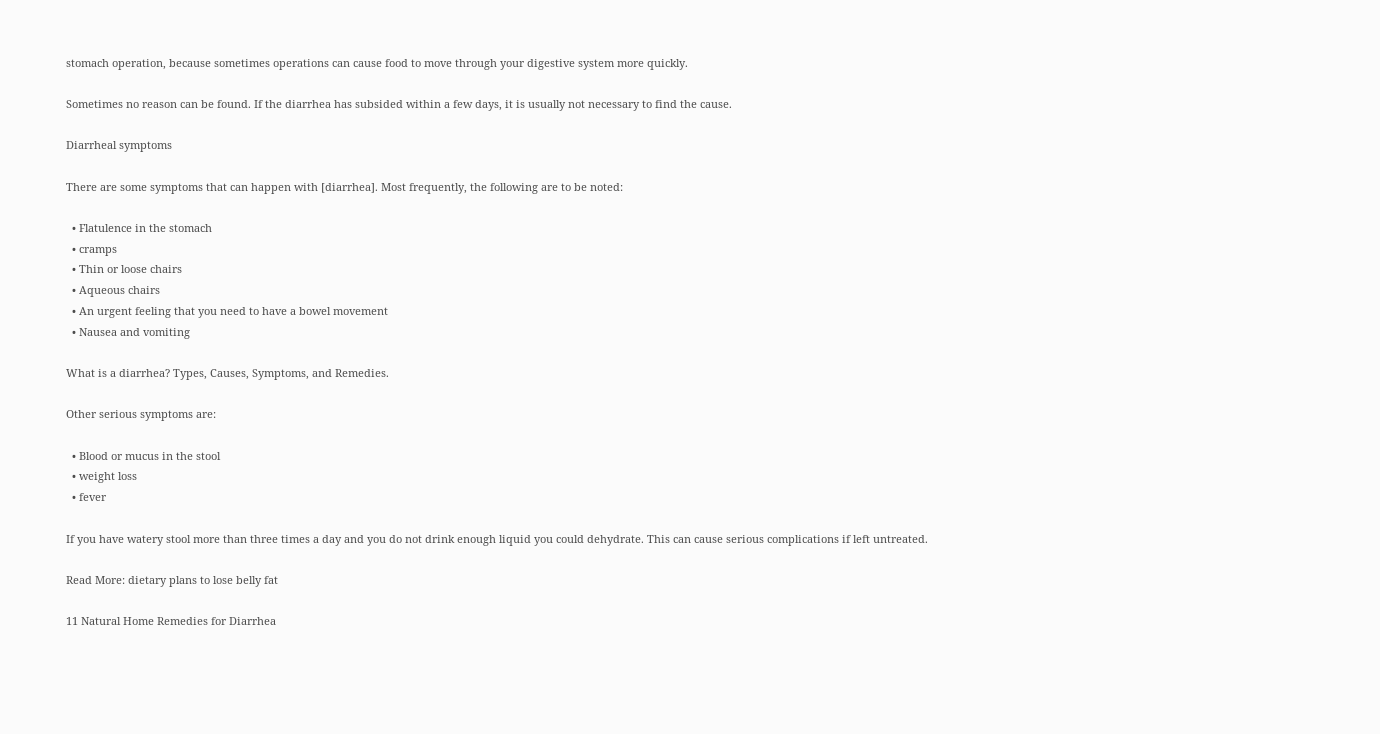stomach operation, because sometimes operations can cause food to move through your digestive system more quickly.

Sometimes no reason can be found. If the diarrhea has subsided within a few days, it is usually not necessary to find the cause.

Diarrheal symptoms

There are some symptoms that can happen with [diarrhea]. Most frequently, the following are to be noted:

  • Flatulence in the stomach
  • cramps
  • Thin or loose chairs
  • Aqueous chairs
  • An urgent feeling that you need to have a bowel movement
  • Nausea and vomiting

What is a diarrhea? Types, Causes, Symptoms, and Remedies.

Other serious symptoms are:

  • Blood or mucus in the stool
  • weight loss
  • fever

If you have watery stool more than three times a day and you do not drink enough liquid you could dehydrate. This can cause serious complications if left untreated.

Read More: dietary plans to lose belly fat

11 Natural Home Remedies for Diarrhea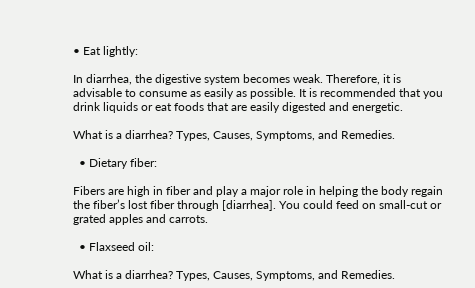• Eat lightly:

In diarrhea, the digestive system becomes weak. Therefore, it is advisable to consume as easily as possible. It is recommended that you drink liquids or eat foods that are easily digested and energetic.

What is a diarrhea? Types, Causes, Symptoms, and Remedies.

  • Dietary fiber:

Fibers are high in fiber and play a major role in helping the body regain the fiber’s lost fiber through [diarrhea]. You could feed on small-cut or grated apples and carrots.

  • Flaxseed oil:

What is a diarrhea? Types, Causes, Symptoms, and Remedies.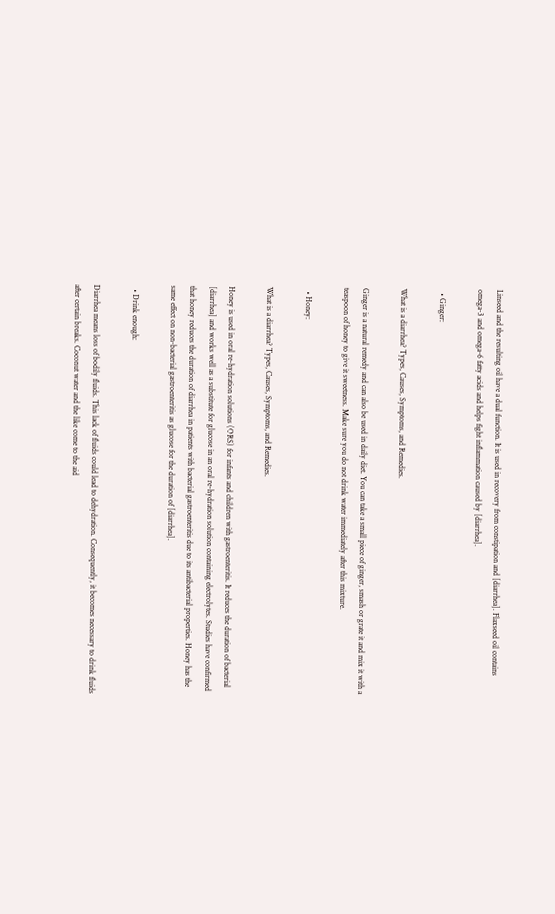Linseed and the resulting oil have a dual function. It is used in recovery from constipation and [diarrhea]. Flaxseed oil contains omega-3 and omega-6 fatty acids and helps fight inflammation caused by [diarrhea].

  • Ginger:

What is a diarrhea? Types, Causes, Symptoms, and Remedies.

Ginger is a natural remedy and can also be used in daily diet. You can take a small piece of ginger, smash or grate it and mix it with a teaspoon of honey to give it sweetness. Make sure you do not drink water immediately after this mixture.

  • Honey:

What is a diarrhea? Types, Causes, Symptoms, and Remedies.

Honey is used in oral re-hydration solutions (ORS) for infants and children with gastroenteritis. It reduces the duration of bacterial [diarrhea] and works well as a substitute for glucose in an oral re-hydration solution containing electrolytes. Studies have confirmed that honey reduces the duration of diarrhea in patients with bacterial gastroenteritis due to its antibacterial properties. Honey has the same effect on non-bacterial gastroenteritis as glucose for the duration of [diarrhea].

  • Drink enough:

Diarrhea means loss of bodily fluids. This lack of fluids could lead to dehydration. Consequently, it becomes necessary to drink fluids after certain breaks. Coconut water and the like come to the aid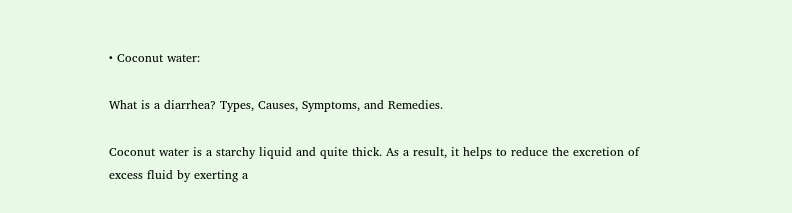• Coconut water:

What is a diarrhea? Types, Causes, Symptoms, and Remedies.

Coconut water is a starchy liquid and quite thick. As a result, it helps to reduce the excretion of excess fluid by exerting a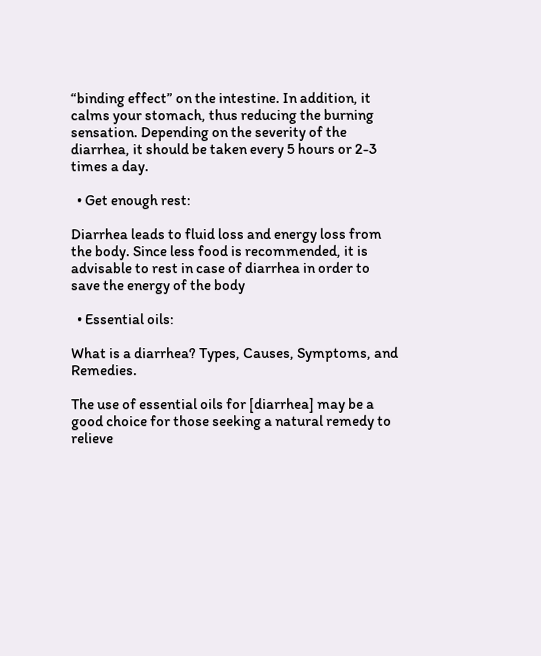“binding effect” on the intestine. In addition, it calms your stomach, thus reducing the burning sensation. Depending on the severity of the diarrhea, it should be taken every 5 hours or 2-3 times a day.

  • Get enough rest:

Diarrhea leads to fluid loss and energy loss from the body. Since less food is recommended, it is advisable to rest in case of diarrhea in order to save the energy of the body

  • Essential oils:

What is a diarrhea? Types, Causes, Symptoms, and Remedies.

The use of essential oils for [diarrhea] may be a good choice for those seeking a natural remedy to relieve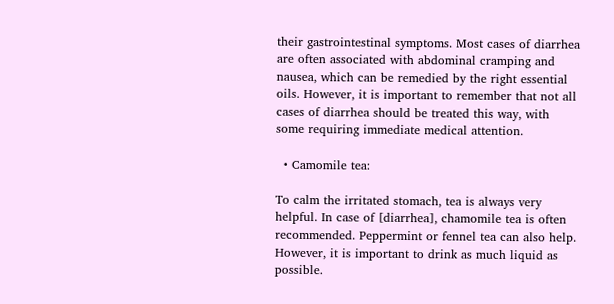their gastrointestinal symptoms. Most cases of diarrhea are often associated with abdominal cramping and nausea, which can be remedied by the right essential oils. However, it is important to remember that not all cases of diarrhea should be treated this way, with some requiring immediate medical attention.

  • Camomile tea:

To calm the irritated stomach, tea is always very helpful. In case of [diarrhea], chamomile tea is often recommended. Peppermint or fennel tea can also help. However, it is important to drink as much liquid as possible.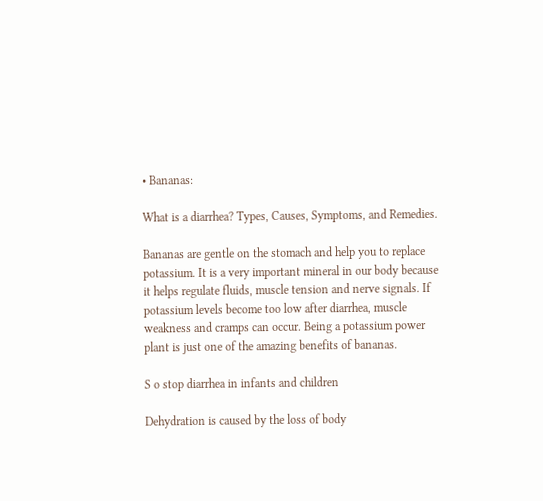• Bananas:

What is a diarrhea? Types, Causes, Symptoms, and Remedies.

Bananas are gentle on the stomach and help you to replace potassium. It is a very important mineral in our body because it helps regulate fluids, muscle tension and nerve signals. If potassium levels become too low after diarrhea, muscle weakness and cramps can occur. Being a potassium power plant is just one of the amazing benefits of bananas.

S o stop diarrhea in infants and children

Dehydration is caused by the loss of body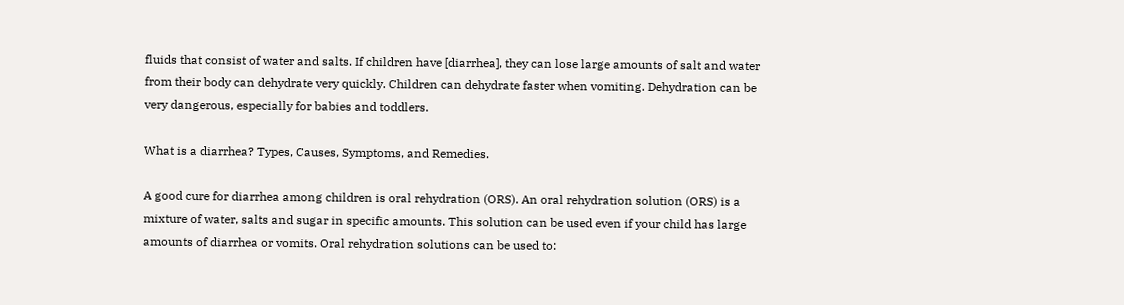fluids that consist of water and salts. If children have [diarrhea], they can lose large amounts of salt and water from their body can dehydrate very quickly. Children can dehydrate faster when vomiting. Dehydration can be very dangerous, especially for babies and toddlers.

What is a diarrhea? Types, Causes, Symptoms, and Remedies.

A good cure for diarrhea among children is oral rehydration (ORS). An oral rehydration solution (ORS) is a mixture of water, salts and sugar in specific amounts. This solution can be used even if your child has large amounts of diarrhea or vomits. Oral rehydration solutions can be used to: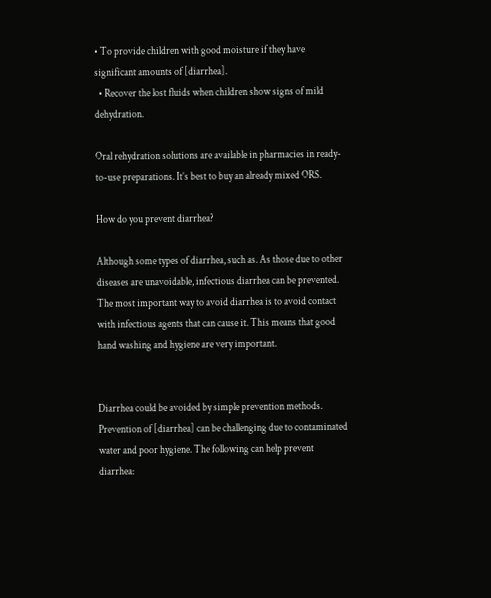• To provide children with good moisture if they have significant amounts of [diarrhea].
  • Recover the lost fluids when children show signs of mild dehydration.

Oral rehydration solutions are available in pharmacies in ready-to-use preparations. It’s best to buy an already mixed ORS.

How do you prevent diarrhea?

Although some types of diarrhea, such as. As those due to other diseases are unavoidable, infectious diarrhea can be prevented. The most important way to avoid diarrhea is to avoid contact with infectious agents that can cause it. This means that good hand washing and hygiene are very important.


Diarrhea could be avoided by simple prevention methods. Prevention of [diarrhea] can be challenging due to contaminated water and poor hygiene. The following can help prevent diarrhea: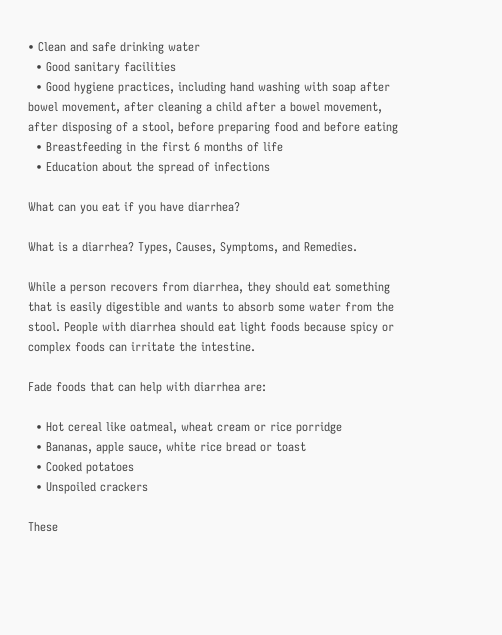• Clean and safe drinking water
  • Good sanitary facilities
  • Good hygiene practices, including hand washing with soap after bowel movement, after cleaning a child after a bowel movement, after disposing of a stool, before preparing food and before eating
  • Breastfeeding in the first 6 months of life
  • Education about the spread of infections

What can you eat if you have diarrhea?

What is a diarrhea? Types, Causes, Symptoms, and Remedies.

While a person recovers from diarrhea, they should eat something that is easily digestible and wants to absorb some water from the stool. People with diarrhea should eat light foods because spicy or complex foods can irritate the intestine.

Fade foods that can help with diarrhea are:

  • Hot cereal like oatmeal, wheat cream or rice porridge
  • Bananas, apple sauce, white rice bread or toast
  • Cooked potatoes
  • Unspoiled crackers

These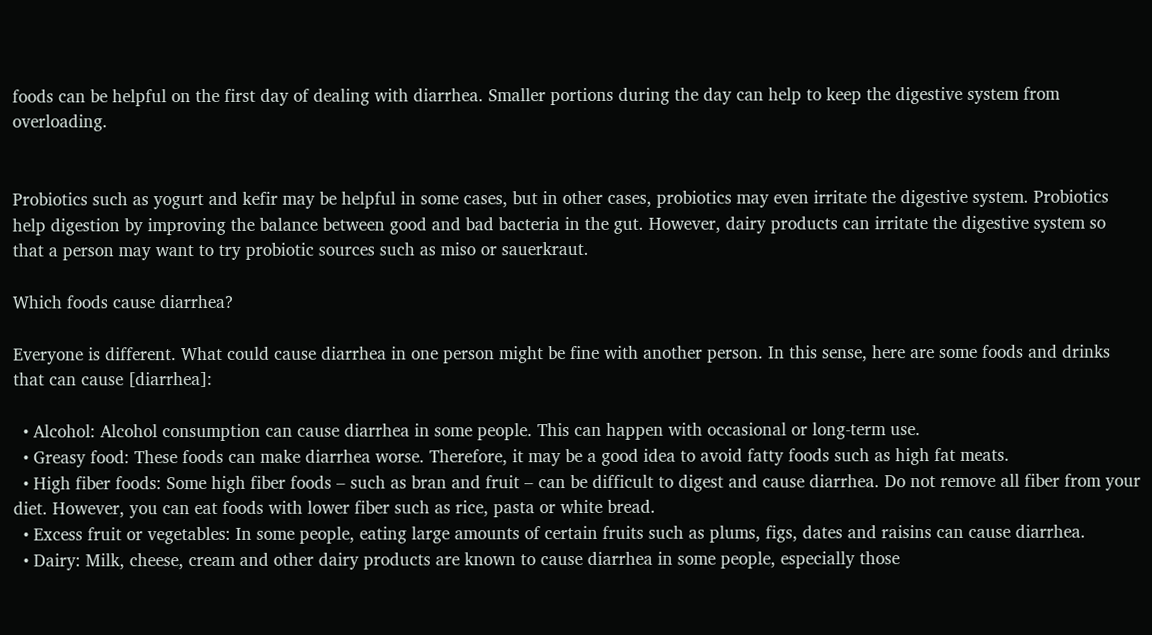foods can be helpful on the first day of dealing with diarrhea. Smaller portions during the day can help to keep the digestive system from overloading.


Probiotics such as yogurt and kefir may be helpful in some cases, but in other cases, probiotics may even irritate the digestive system. Probiotics help digestion by improving the balance between good and bad bacteria in the gut. However, dairy products can irritate the digestive system so that a person may want to try probiotic sources such as miso or sauerkraut.

Which foods cause diarrhea?

Everyone is different. What could cause diarrhea in one person might be fine with another person. In this sense, here are some foods and drinks that can cause [diarrhea]:

  • Alcohol: Alcohol consumption can cause diarrhea in some people. This can happen with occasional or long-term use.
  • Greasy food: These foods can make diarrhea worse. Therefore, it may be a good idea to avoid fatty foods such as high fat meats.
  • High fiber foods: Some high fiber foods – such as bran and fruit – can be difficult to digest and cause diarrhea. Do not remove all fiber from your diet. However, you can eat foods with lower fiber such as rice, pasta or white bread.
  • Excess fruit or vegetables: In some people, eating large amounts of certain fruits such as plums, figs, dates and raisins can cause diarrhea.
  • Dairy: Milk, cheese, cream and other dairy products are known to cause diarrhea in some people, especially those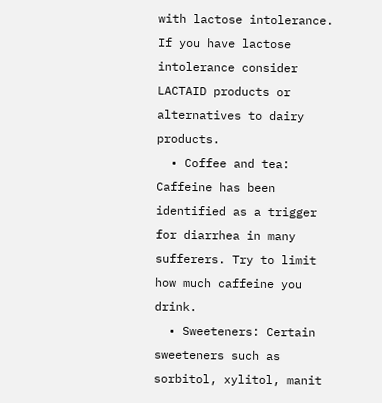with lactose intolerance. If you have lactose intolerance consider LACTAID products or alternatives to dairy products.
  • Coffee and tea: Caffeine has been identified as a trigger for diarrhea in many sufferers. Try to limit how much caffeine you drink.
  • Sweeteners: Certain sweeteners such as sorbitol, xylitol, manit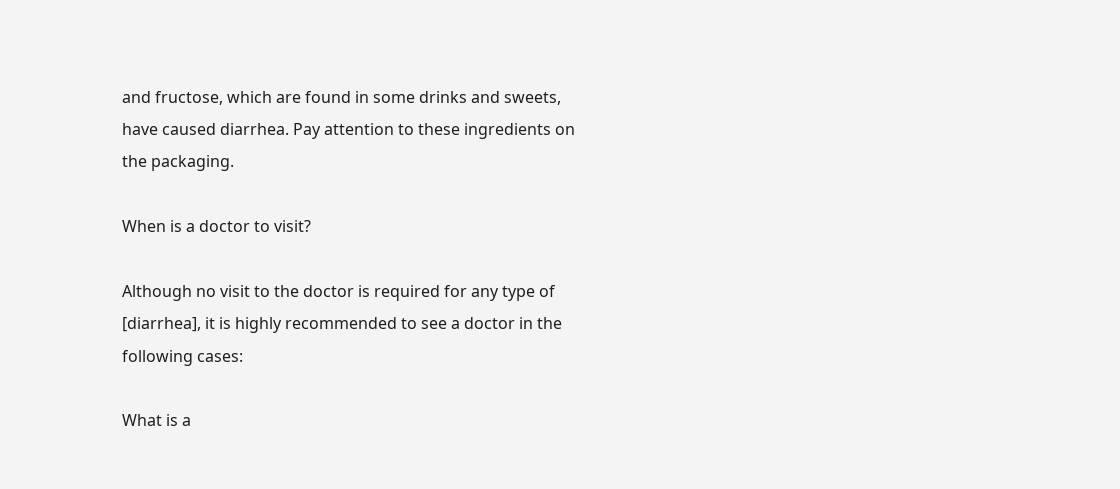and fructose, which are found in some drinks and sweets, have caused diarrhea. Pay attention to these ingredients on the packaging.

When is a doctor to visit?

Although no visit to the doctor is required for any type of [diarrhea], it is highly recommended to see a doctor in the following cases:

What is a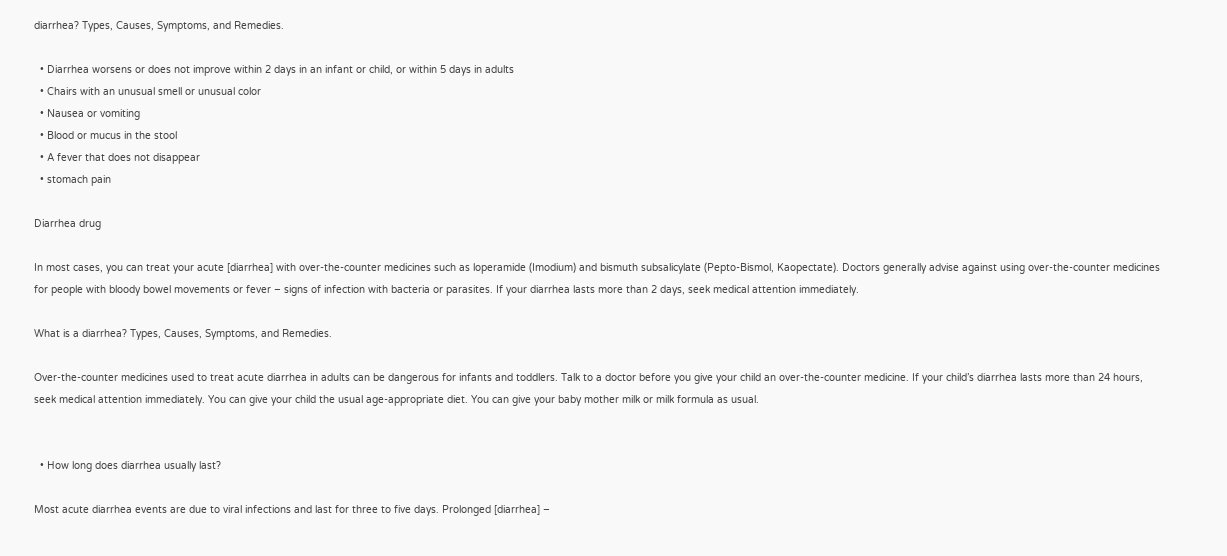diarrhea? Types, Causes, Symptoms, and Remedies.

  • Diarrhea worsens or does not improve within 2 days in an infant or child, or within 5 days in adults
  • Chairs with an unusual smell or unusual color
  • Nausea or vomiting
  • Blood or mucus in the stool
  • A fever that does not disappear
  • stomach pain

Diarrhea drug

In most cases, you can treat your acute [diarrhea] with over-the-counter medicines such as loperamide (Imodium) and bismuth subsalicylate (Pepto-Bismol, Kaopectate). Doctors generally advise against using over-the-counter medicines for people with bloody bowel movements or fever – signs of infection with bacteria or parasites. If your diarrhea lasts more than 2 days, seek medical attention immediately.

What is a diarrhea? Types, Causes, Symptoms, and Remedies.

Over-the-counter medicines used to treat acute diarrhea in adults can be dangerous for infants and toddlers. Talk to a doctor before you give your child an over-the-counter medicine. If your child’s diarrhea lasts more than 24 hours, seek medical attention immediately. You can give your child the usual age-appropriate diet. You can give your baby mother milk or milk formula as usual.


  • How long does diarrhea usually last?

Most acute diarrhea events are due to viral infections and last for three to five days. Prolonged [diarrhea] –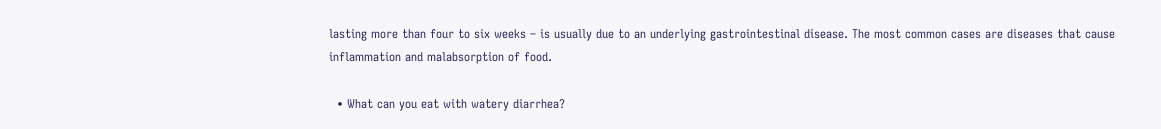lasting more than four to six weeks – is usually due to an underlying gastrointestinal disease. The most common cases are diseases that cause inflammation and malabsorption of food.

  • What can you eat with watery diarrhea?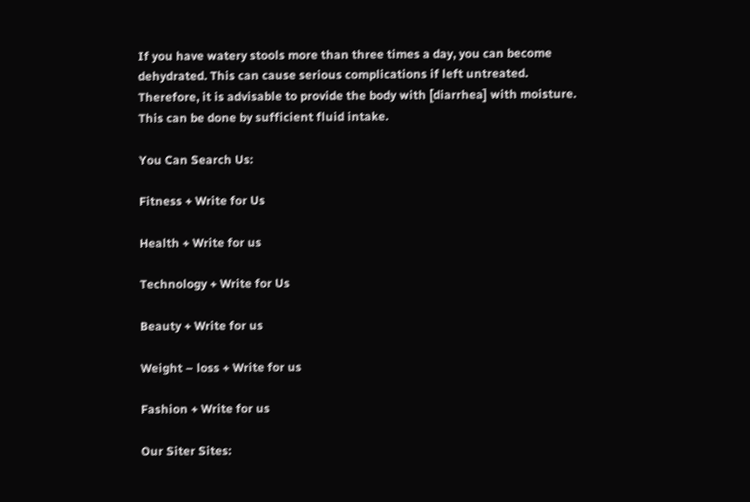If you have watery stools more than three times a day, you can become dehydrated. This can cause serious complications if left untreated. Therefore, it is advisable to provide the body with [diarrhea] with moisture. This can be done by sufficient fluid intake.

You Can Search Us:

Fitness + Write for Us

Health + Write for us

Technology + Write for Us

Beauty + Write for us

Weight – loss + Write for us

Fashion + Write for us

Our Siter Sites: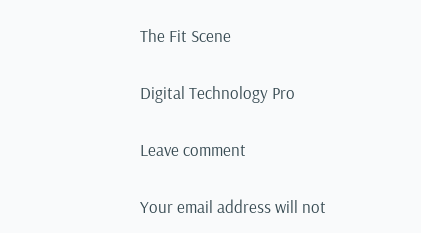The Fit Scene

Digital Technology Pro

Leave comment

Your email address will not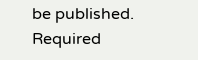be published. Required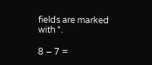fields are marked with *.

8 − 7 =